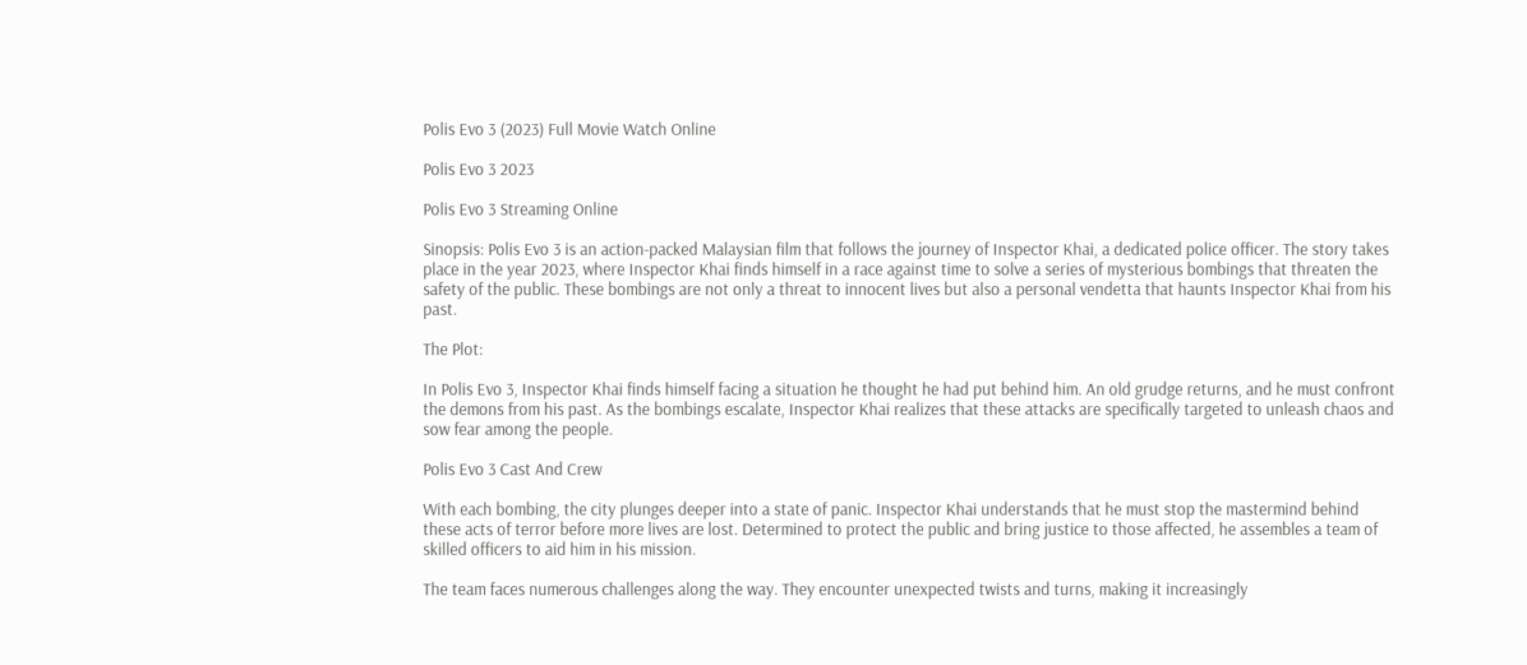Polis Evo 3 (2023) Full Movie Watch Online

Polis Evo 3 2023

Polis Evo 3 Streaming Online

Sinopsis: Polis Evo 3 is an action-packed Malaysian film that follows the journey of Inspector Khai, a dedicated police officer. The story takes place in the year 2023, where Inspector Khai finds himself in a race against time to solve a series of mysterious bombings that threaten the safety of the public. These bombings are not only a threat to innocent lives but also a personal vendetta that haunts Inspector Khai from his past.

The Plot:

In Polis Evo 3, Inspector Khai finds himself facing a situation he thought he had put behind him. An old grudge returns, and he must confront the demons from his past. As the bombings escalate, Inspector Khai realizes that these attacks are specifically targeted to unleash chaos and sow fear among the people.

Polis Evo 3 Cast And Crew

With each bombing, the city plunges deeper into a state of panic. Inspector Khai understands that he must stop the mastermind behind these acts of terror before more lives are lost. Determined to protect the public and bring justice to those affected, he assembles a team of skilled officers to aid him in his mission.

The team faces numerous challenges along the way. They encounter unexpected twists and turns, making it increasingly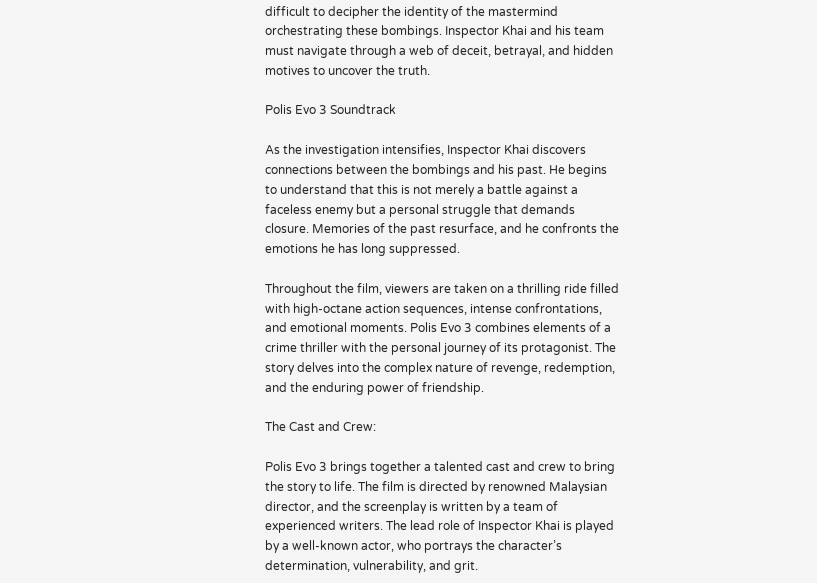difficult to decipher the identity of the mastermind orchestrating these bombings. Inspector Khai and his team must navigate through a web of deceit, betrayal, and hidden motives to uncover the truth.

Polis Evo 3 Soundtrack

As the investigation intensifies, Inspector Khai discovers connections between the bombings and his past. He begins to understand that this is not merely a battle against a faceless enemy but a personal struggle that demands closure. Memories of the past resurface, and he confronts the emotions he has long suppressed.

Throughout the film, viewers are taken on a thrilling ride filled with high-octane action sequences, intense confrontations, and emotional moments. Polis Evo 3 combines elements of a crime thriller with the personal journey of its protagonist. The story delves into the complex nature of revenge, redemption, and the enduring power of friendship.

The Cast and Crew:

Polis Evo 3 brings together a talented cast and crew to bring the story to life. The film is directed by renowned Malaysian director, and the screenplay is written by a team of experienced writers. The lead role of Inspector Khai is played by a well-known actor, who portrays the character’s determination, vulnerability, and grit.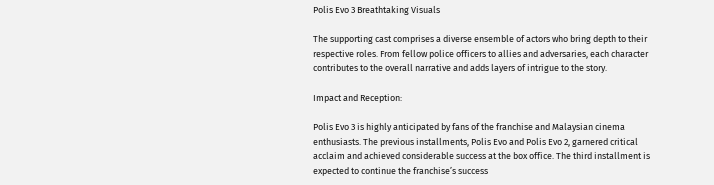Polis Evo 3 Breathtaking Visuals

The supporting cast comprises a diverse ensemble of actors who bring depth to their respective roles. From fellow police officers to allies and adversaries, each character contributes to the overall narrative and adds layers of intrigue to the story.

Impact and Reception:

Polis Evo 3 is highly anticipated by fans of the franchise and Malaysian cinema enthusiasts. The previous installments, Polis Evo and Polis Evo 2, garnered critical acclaim and achieved considerable success at the box office. The third installment is expected to continue the franchise’s success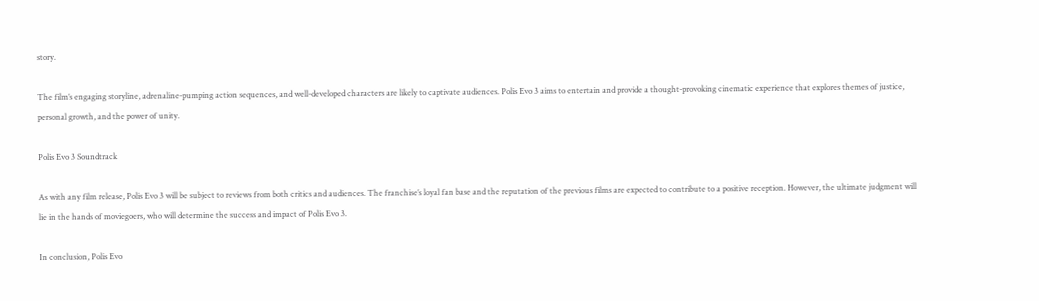story.

The film’s engaging storyline, adrenaline-pumping action sequences, and well-developed characters are likely to captivate audiences. Polis Evo 3 aims to entertain and provide a thought-provoking cinematic experience that explores themes of justice, personal growth, and the power of unity.

Polis Evo 3 Soundtrack

As with any film release, Polis Evo 3 will be subject to reviews from both critics and audiences. The franchise’s loyal fan base and the reputation of the previous films are expected to contribute to a positive reception. However, the ultimate judgment will lie in the hands of moviegoers, who will determine the success and impact of Polis Evo 3.

In conclusion, Polis Evo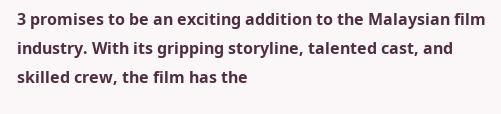3 promises to be an exciting addition to the Malaysian film industry. With its gripping storyline, talented cast, and skilled crew, the film has the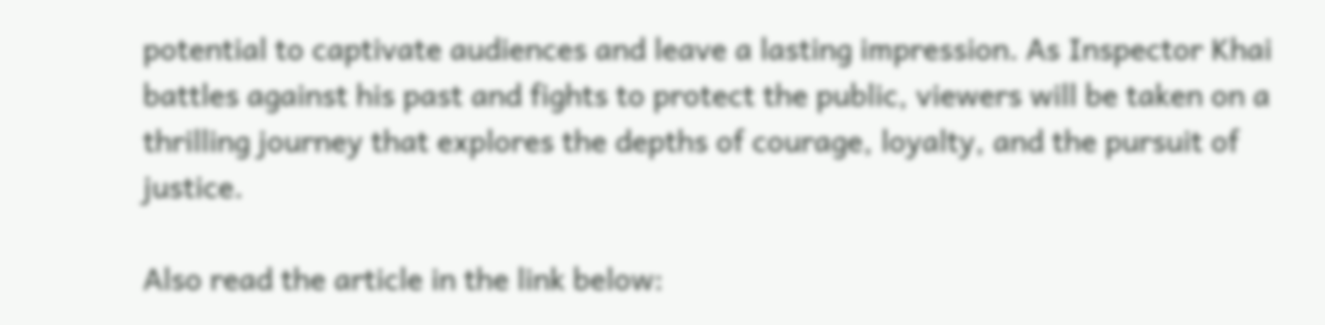potential to captivate audiences and leave a lasting impression. As Inspector Khai battles against his past and fights to protect the public, viewers will be taken on a thrilling journey that explores the depths of courage, loyalty, and the pursuit of justice.

Also read the article in the link below: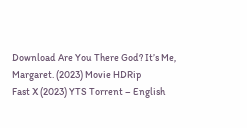Download Are You There God? It’s Me, Margaret. (2023) Movie HDRip
Fast X (2023) YTS Torrent – English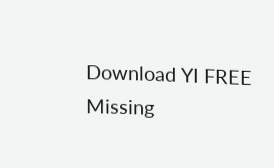Download YI FREE
Missing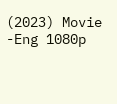(2023) Movie -Eng 1080p